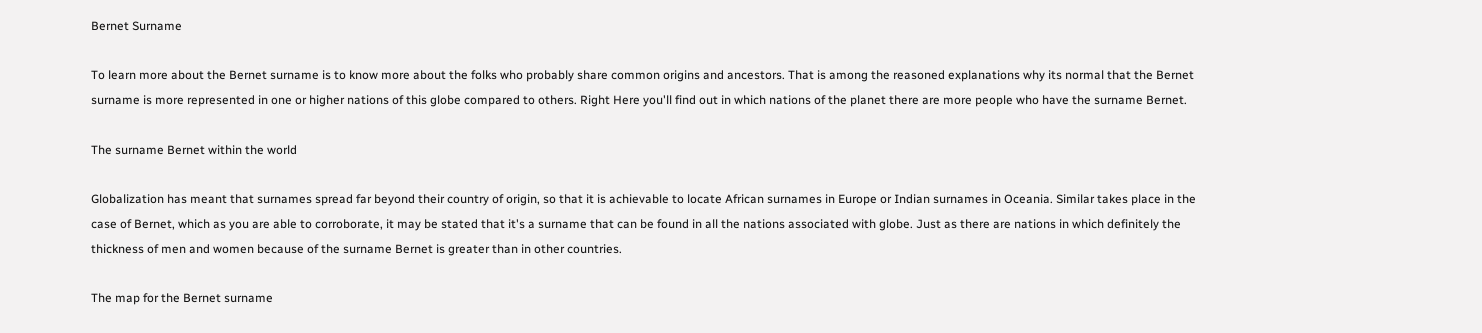Bernet Surname

To learn more about the Bernet surname is to know more about the folks who probably share common origins and ancestors. That is among the reasoned explanations why its normal that the Bernet surname is more represented in one or higher nations of this globe compared to others. Right Here you'll find out in which nations of the planet there are more people who have the surname Bernet.

The surname Bernet within the world

Globalization has meant that surnames spread far beyond their country of origin, so that it is achievable to locate African surnames in Europe or Indian surnames in Oceania. Similar takes place in the case of Bernet, which as you are able to corroborate, it may be stated that it's a surname that can be found in all the nations associated with globe. Just as there are nations in which definitely the thickness of men and women because of the surname Bernet is greater than in other countries.

The map for the Bernet surname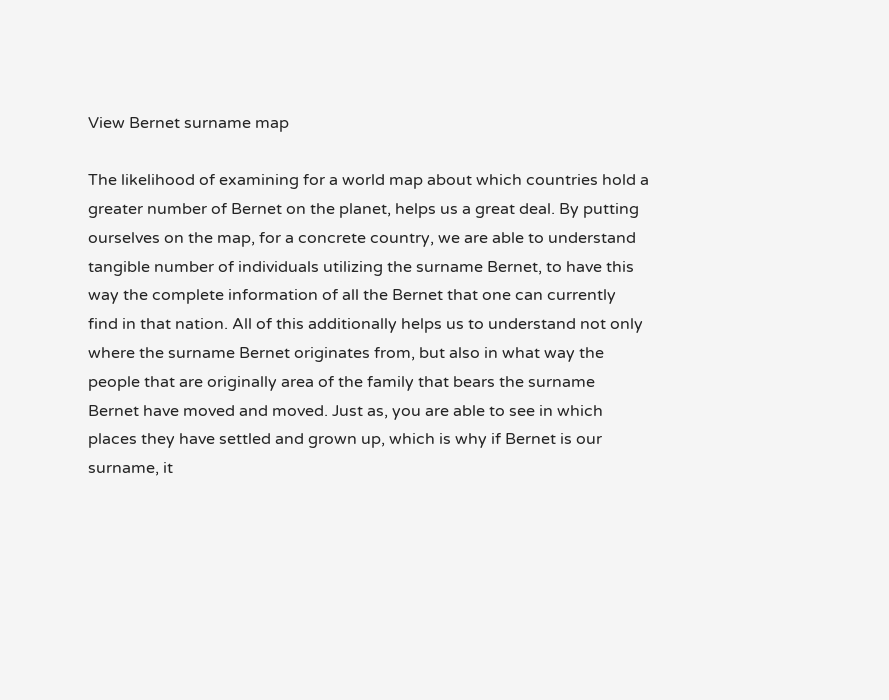View Bernet surname map

The likelihood of examining for a world map about which countries hold a greater number of Bernet on the planet, helps us a great deal. By putting ourselves on the map, for a concrete country, we are able to understand tangible number of individuals utilizing the surname Bernet, to have this way the complete information of all the Bernet that one can currently find in that nation. All of this additionally helps us to understand not only where the surname Bernet originates from, but also in what way the people that are originally area of the family that bears the surname Bernet have moved and moved. Just as, you are able to see in which places they have settled and grown up, which is why if Bernet is our surname, it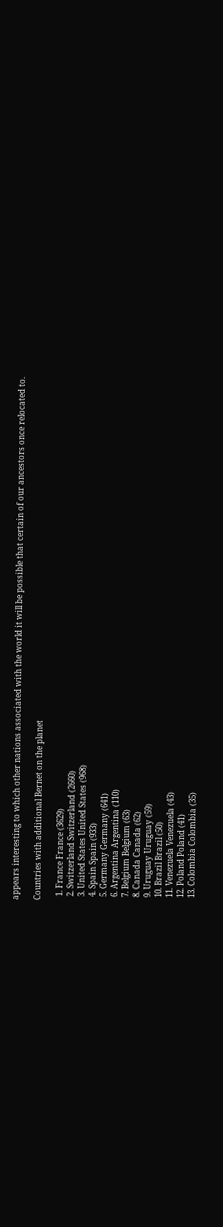appears interesting to which other nations associated with the world it will be possible that certain of our ancestors once relocated to.

Countries with additional Bernet on the planet

  1. France France (3629)
  2. Switzerland Switzerland (2660)
  3. United States United States (968)
  4. Spain Spain (933)
  5. Germany Germany (641)
  6. Argentina Argentina (110)
  7. Belgium Belgium (63)
  8. Canada Canada (62)
  9. Uruguay Uruguay (59)
  10. Brazil Brazil (50)
  11. Venezuela Venezuela (43)
  12. Poland Poland (41)
  13. Colombia Colombia (35)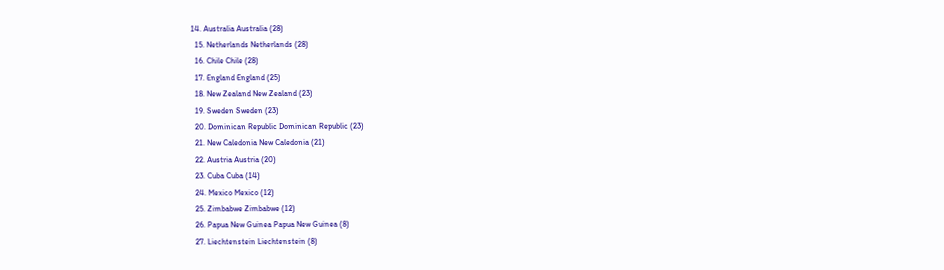14. Australia Australia (28)
  15. Netherlands Netherlands (28)
  16. Chile Chile (28)
  17. England England (25)
  18. New Zealand New Zealand (23)
  19. Sweden Sweden (23)
  20. Dominican Republic Dominican Republic (23)
  21. New Caledonia New Caledonia (21)
  22. Austria Austria (20)
  23. Cuba Cuba (14)
  24. Mexico Mexico (12)
  25. Zimbabwe Zimbabwe (12)
  26. Papua New Guinea Papua New Guinea (8)
  27. Liechtenstein Liechtenstein (8)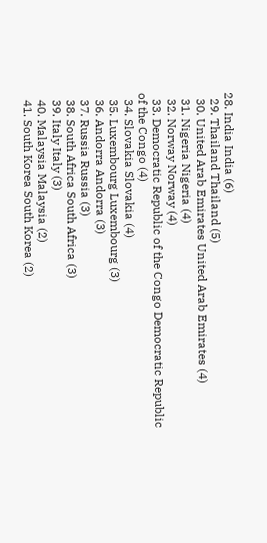28. India India (6)
  29. Thailand Thailand (5)
  30. United Arab Emirates United Arab Emirates (4)
  31. Nigeria Nigeria (4)
  32. Norway Norway (4)
  33. Democratic Republic of the Congo Democratic Republic of the Congo (4)
  34. Slovakia Slovakia (4)
  35. Luxembourg Luxembourg (3)
  36. Andorra Andorra (3)
  37. Russia Russia (3)
  38. South Africa South Africa (3)
  39. Italy Italy (3)
  40. Malaysia Malaysia (2)
  41. South Korea South Korea (2)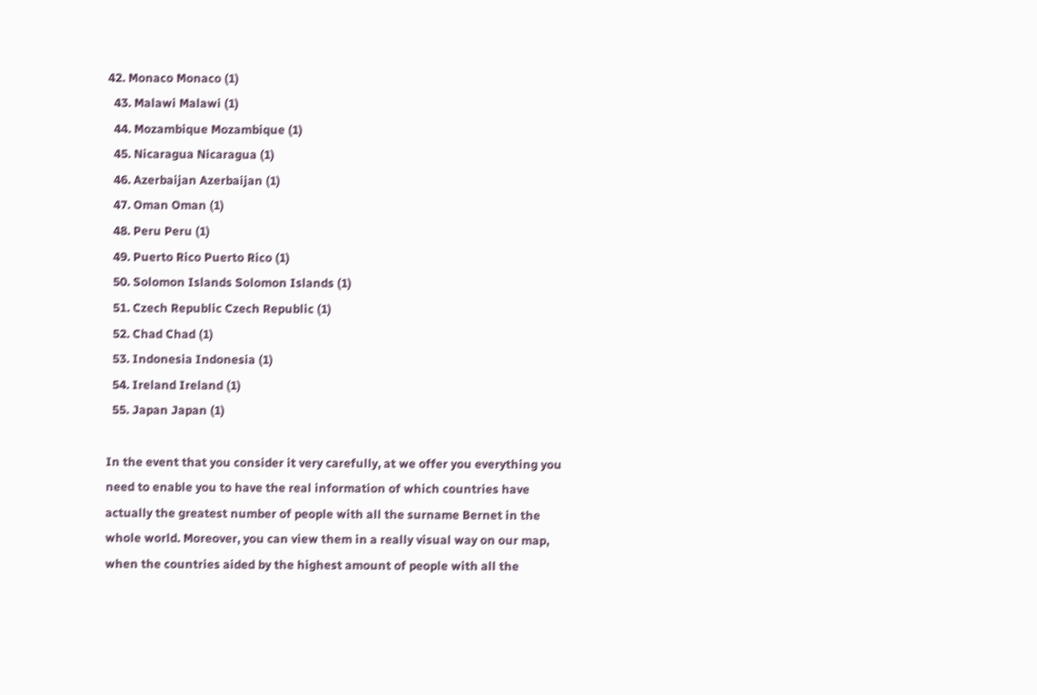42. Monaco Monaco (1)
  43. Malawi Malawi (1)
  44. Mozambique Mozambique (1)
  45. Nicaragua Nicaragua (1)
  46. Azerbaijan Azerbaijan (1)
  47. Oman Oman (1)
  48. Peru Peru (1)
  49. Puerto Rico Puerto Rico (1)
  50. Solomon Islands Solomon Islands (1)
  51. Czech Republic Czech Republic (1)
  52. Chad Chad (1)
  53. Indonesia Indonesia (1)
  54. Ireland Ireland (1)
  55. Japan Japan (1)

In the event that you consider it very carefully, at we offer you everything you need to enable you to have the real information of which countries have actually the greatest number of people with all the surname Bernet in the whole world. Moreover, you can view them in a really visual way on our map, when the countries aided by the highest amount of people with all the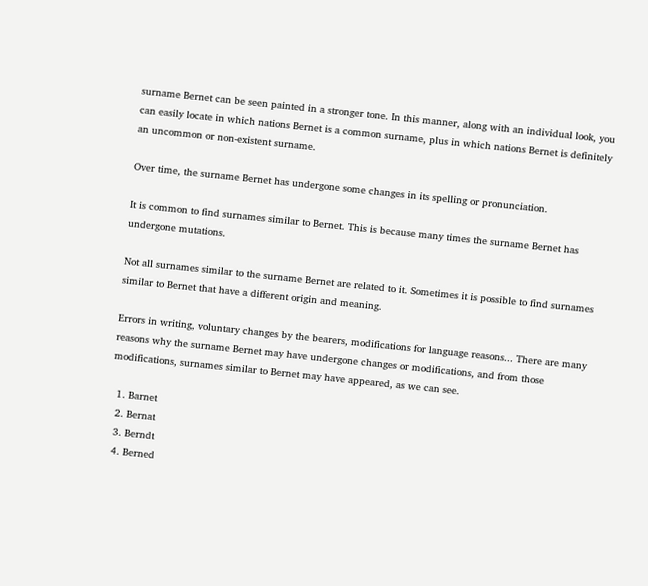surname Bernet can be seen painted in a stronger tone. In this manner, along with an individual look, you can easily locate in which nations Bernet is a common surname, plus in which nations Bernet is definitely an uncommon or non-existent surname.

Over time, the surname Bernet has undergone some changes in its spelling or pronunciation.

It is common to find surnames similar to Bernet. This is because many times the surname Bernet has undergone mutations.

Not all surnames similar to the surname Bernet are related to it. Sometimes it is possible to find surnames similar to Bernet that have a different origin and meaning.

Errors in writing, voluntary changes by the bearers, modifications for language reasons... There are many reasons why the surname Bernet may have undergone changes or modifications, and from those modifications, surnames similar to Bernet may have appeared, as we can see.

  1. Barnet
  2. Bernat
  3. Berndt
  4. Berned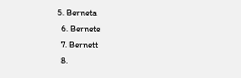5. Berneta
  6. Bernete
  7. Bernett
  8.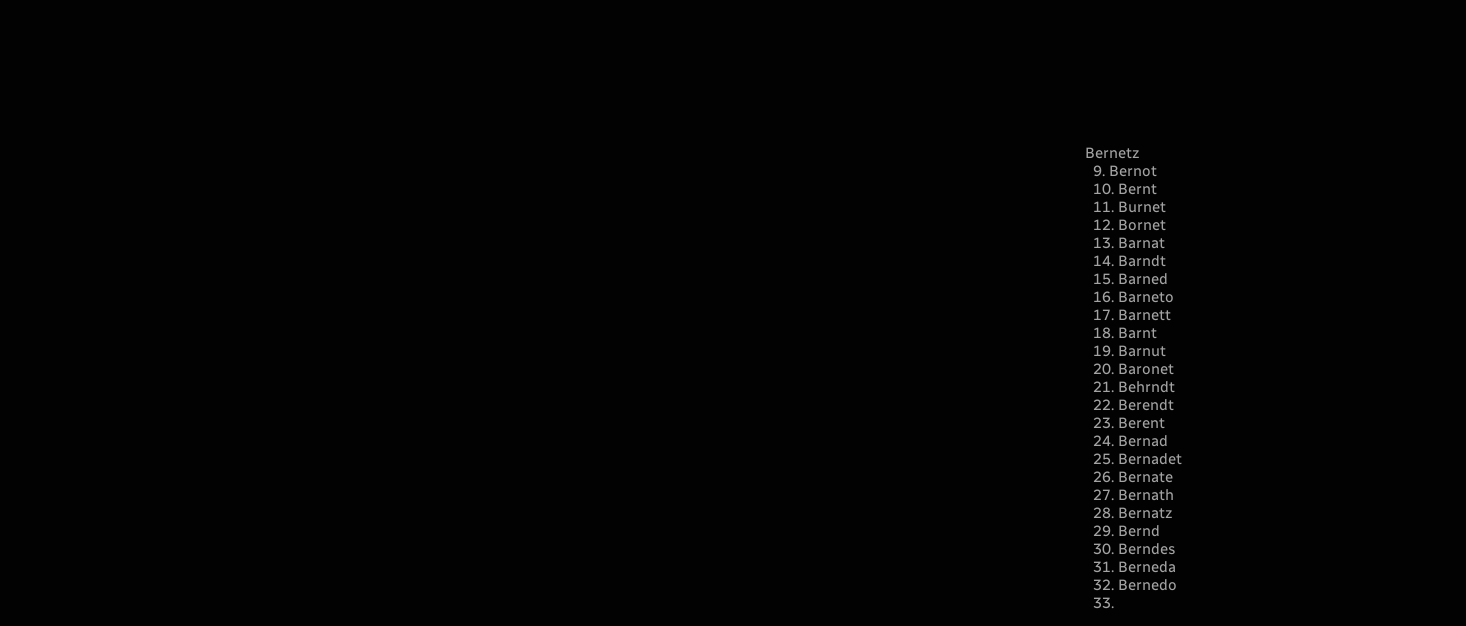Bernetz
  9. Bernot
  10. Bernt
  11. Burnet
  12. Bornet
  13. Barnat
  14. Barndt
  15. Barned
  16. Barneto
  17. Barnett
  18. Barnt
  19. Barnut
  20. Baronet
  21. Behrndt
  22. Berendt
  23. Berent
  24. Bernad
  25. Bernadet
  26. Bernate
  27. Bernath
  28. Bernatz
  29. Bernd
  30. Berndes
  31. Berneda
  32. Bernedo
  33.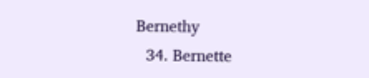Bernethy
  34. Bernette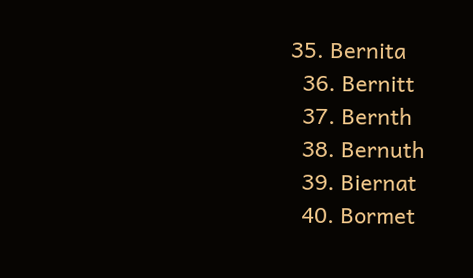35. Bernita
  36. Bernitt
  37. Bernth
  38. Bernuth
  39. Biernat
  40. Bormet